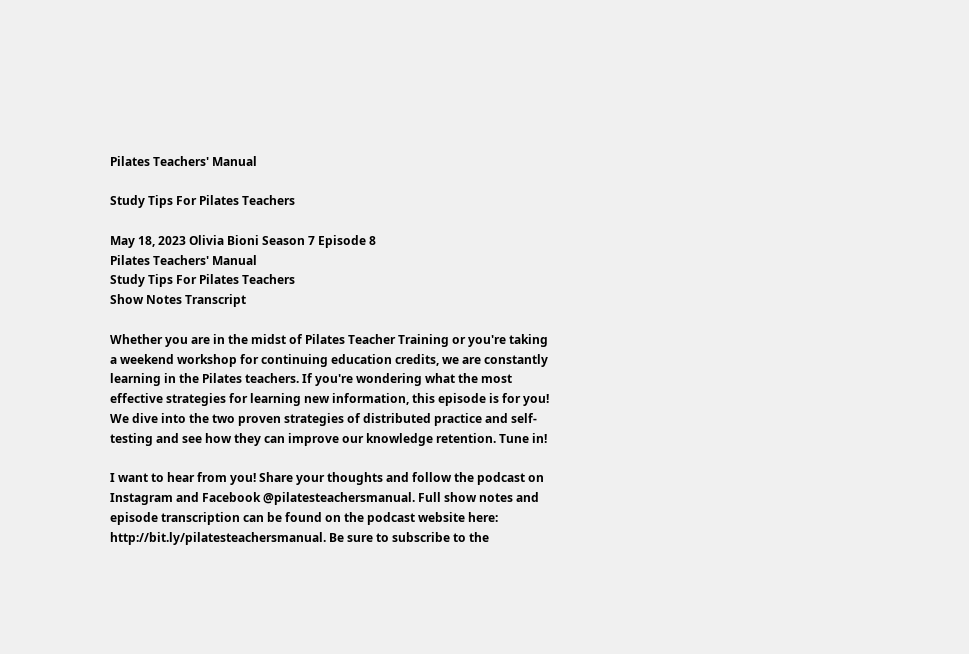Pilates Teachers' Manual

Study Tips For Pilates Teachers

May 18, 2023 Olivia Bioni Season 7 Episode 8
Pilates Teachers' Manual
Study Tips For Pilates Teachers
Show Notes Transcript

Whether you are in the midst of Pilates Teacher Training or you're taking a weekend workshop for continuing education credits, we are constantly learning in the Pilates teachers. If you're wondering what the most effective strategies for learning new information, this episode is for you! We dive into the two proven strategies of distributed practice and self-testing and see how they can improve our knowledge retention. Tune in!

I want to hear from you! Share your thoughts and follow the podcast on Instagram and Facebook @pilatesteachersmanual. Full show notes and episode transcription can be found on the podcast website here: http://bit.ly/pilatesteachersmanual. Be sure to subscribe to the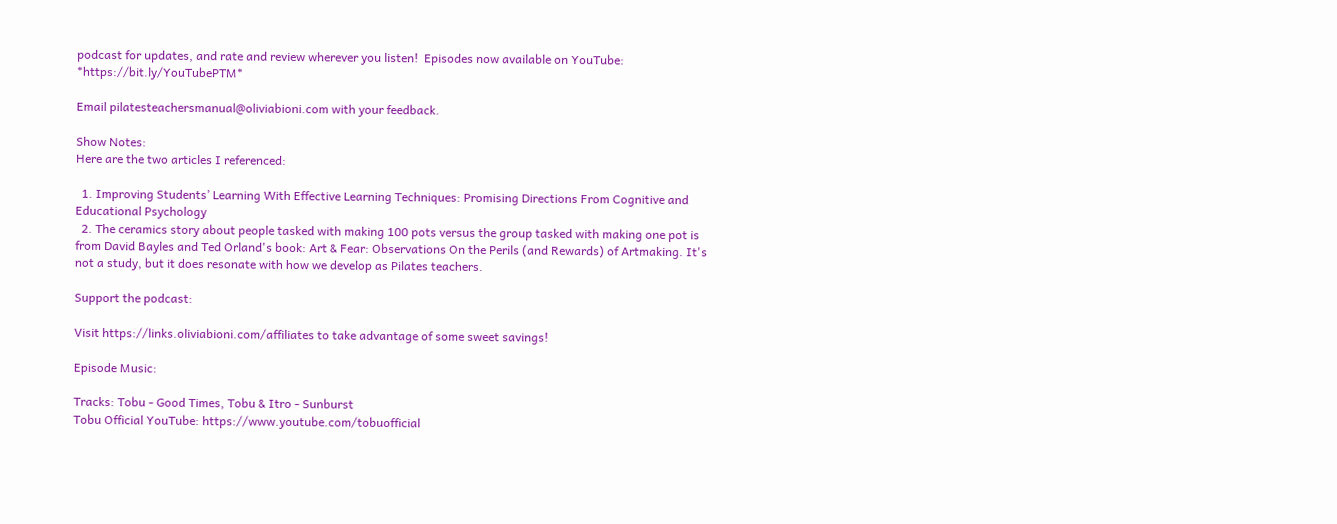podcast for updates, and rate and review wherever you listen!  Episodes now available on YouTube: *https://bit.ly/YouTubePTM*

Email pilatesteachersmanual@oliviabioni.com with your feedback.

Show Notes:
Here are the two articles I referenced:

  1. Improving Students’ Learning With Effective Learning Techniques: Promising Directions From Cognitive and Educational Psychology
  2. The ceramics story about people tasked with making 100 pots versus the group tasked with making one pot is from David Bayles and Ted Orland's book: Art & Fear: Observations On the Perils (and Rewards) of Artmaking. It's not a study, but it does resonate with how we develop as Pilates teachers.

Support the podcast:

Visit https://links.oliviabioni.com/affiliates to take advantage of some sweet savings!

Episode Music:

Tracks: Tobu - Good Times, Tobu & Itro - Sunburst
Tobu Official YouTube: https://www.youtube.com/tobuofficial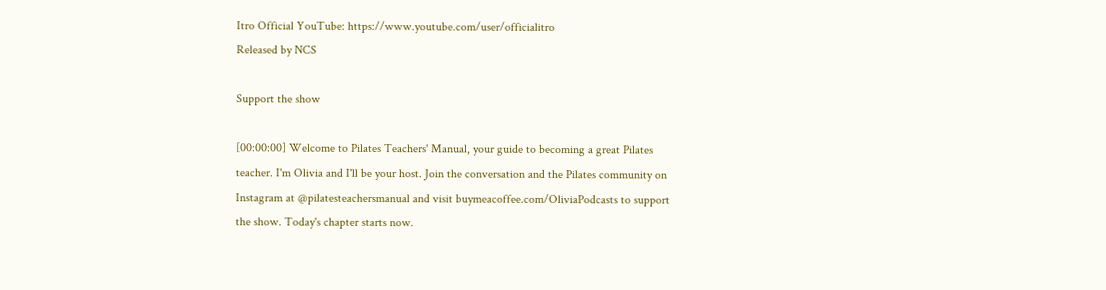Itro Official YouTube: https://www.youtube.com/user/officialitro
Released by NCS

Support the show

[00:00:00] Welcome to Pilates Teachers' Manual, your guide to becoming a great Pilates teacher. I'm Olivia and I'll be your host. Join the conversation and the Pilates community on Instagram at @pilatesteachersmanual and visit buymeacoffee.com/OliviaPodcasts to support the show. Today's chapter starts now.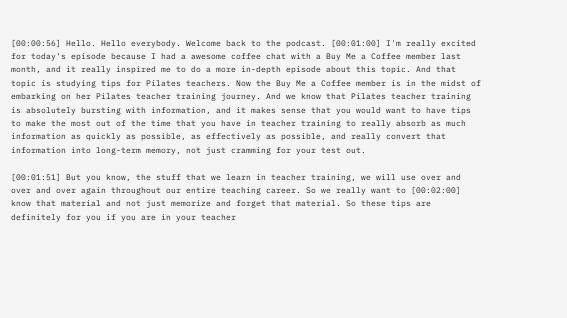[00:00:56] Hello. Hello everybody. Welcome back to the podcast. [00:01:00] I'm really excited for today's episode because I had a awesome coffee chat with a Buy Me a Coffee member last month, and it really inspired me to do a more in-depth episode about this topic. And that topic is studying tips for Pilates teachers. Now the Buy Me a Coffee member is in the midst of embarking on her Pilates teacher training journey. And we know that Pilates teacher training is absolutely bursting with information, and it makes sense that you would want to have tips to make the most out of the time that you have in teacher training to really absorb as much information as quickly as possible, as effectively as possible, and really convert that information into long-term memory, not just cramming for your test out.

[00:01:51] But you know, the stuff that we learn in teacher training, we will use over and over and over again throughout our entire teaching career. So we really want to [00:02:00] know that material and not just memorize and forget that material. So these tips are definitely for you if you are in your teacher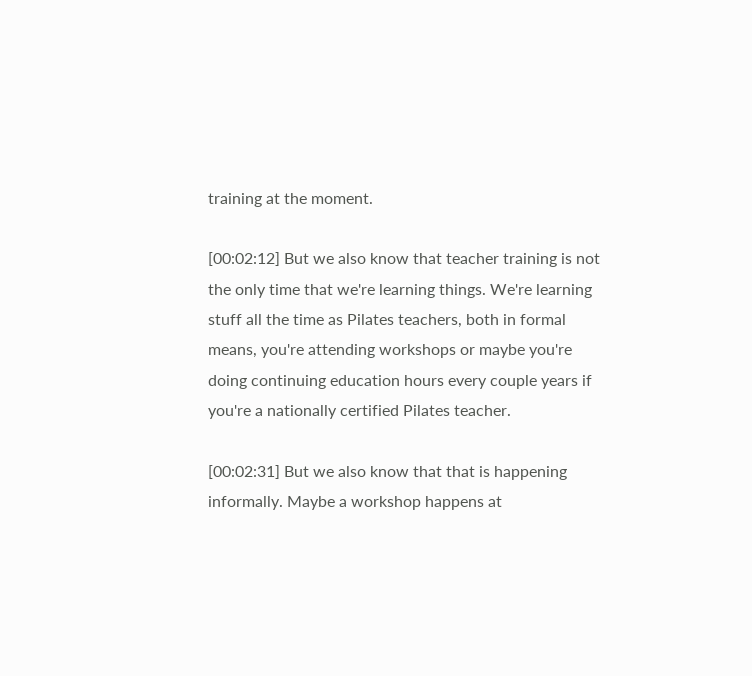training at the moment.

[00:02:12] But we also know that teacher training is not the only time that we're learning things. We're learning stuff all the time as Pilates teachers, both in formal means, you're attending workshops or maybe you're doing continuing education hours every couple years if you're a nationally certified Pilates teacher.

[00:02:31] But we also know that that is happening informally. Maybe a workshop happens at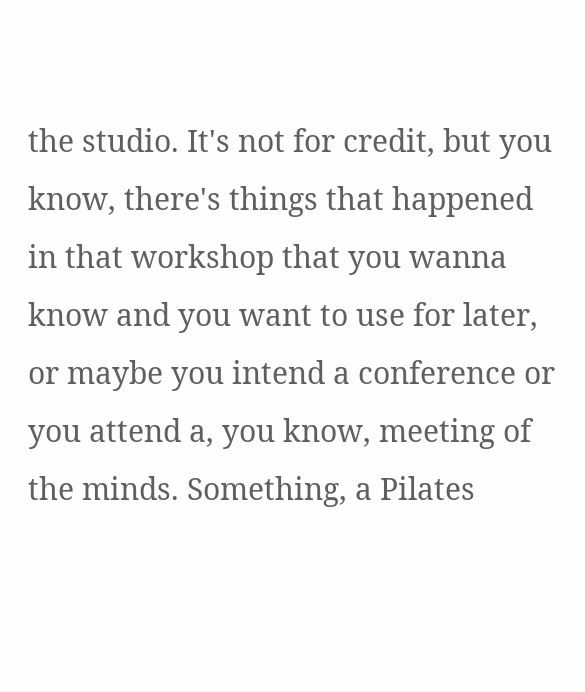the studio. It's not for credit, but you know, there's things that happened in that workshop that you wanna know and you want to use for later, or maybe you intend a conference or you attend a, you know, meeting of the minds. Something, a Pilates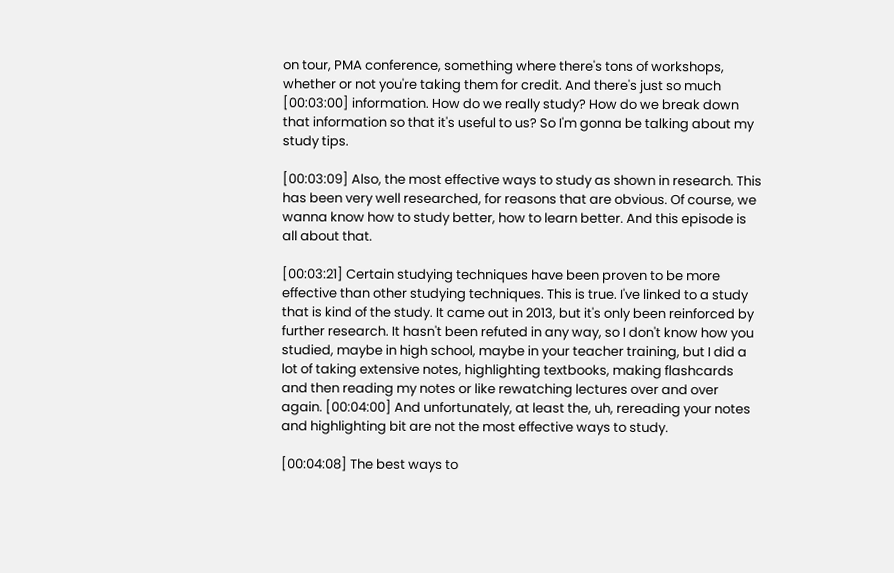on tour, PMA conference, something where there's tons of workshops, whether or not you're taking them for credit. And there's just so much [00:03:00] information. How do we really study? How do we break down that information so that it's useful to us? So I'm gonna be talking about my study tips.

[00:03:09] Also, the most effective ways to study as shown in research. This has been very well researched, for reasons that are obvious. Of course, we wanna know how to study better, how to learn better. And this episode is all about that.

[00:03:21] Certain studying techniques have been proven to be more effective than other studying techniques. This is true. I've linked to a study that is kind of the study. It came out in 2013, but it's only been reinforced by further research. It hasn't been refuted in any way, so I don't know how you studied, maybe in high school, maybe in your teacher training, but I did a lot of taking extensive notes, highlighting textbooks, making flashcards and then reading my notes or like rewatching lectures over and over again. [00:04:00] And unfortunately, at least the, uh, rereading your notes and highlighting bit are not the most effective ways to study.

[00:04:08] The best ways to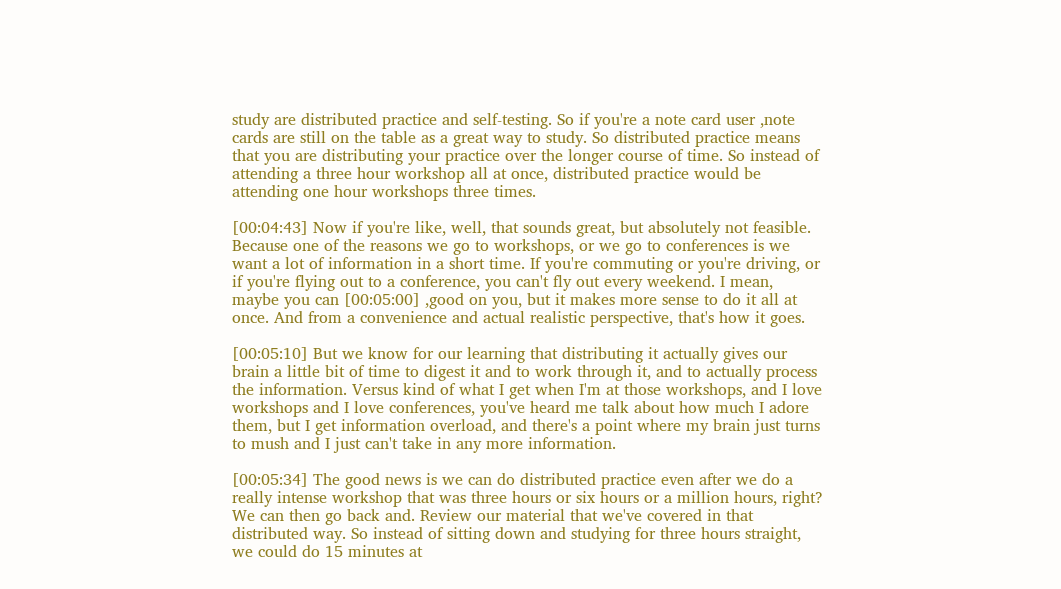study are distributed practice and self-testing. So if you're a note card user ,note cards are still on the table as a great way to study. So distributed practice means that you are distributing your practice over the longer course of time. So instead of attending a three hour workshop all at once, distributed practice would be attending one hour workshops three times.

[00:04:43] Now if you're like, well, that sounds great, but absolutely not feasible. Because one of the reasons we go to workshops, or we go to conferences is we want a lot of information in a short time. If you're commuting or you're driving, or if you're flying out to a conference, you can't fly out every weekend. I mean, maybe you can [00:05:00] ,good on you, but it makes more sense to do it all at once. And from a convenience and actual realistic perspective, that's how it goes.

[00:05:10] But we know for our learning that distributing it actually gives our brain a little bit of time to digest it and to work through it, and to actually process the information. Versus kind of what I get when I'm at those workshops, and I love workshops and I love conferences, you've heard me talk about how much I adore them, but I get information overload, and there's a point where my brain just turns to mush and I just can't take in any more information.

[00:05:34] The good news is we can do distributed practice even after we do a really intense workshop that was three hours or six hours or a million hours, right? We can then go back and. Review our material that we've covered in that distributed way. So instead of sitting down and studying for three hours straight, we could do 15 minutes at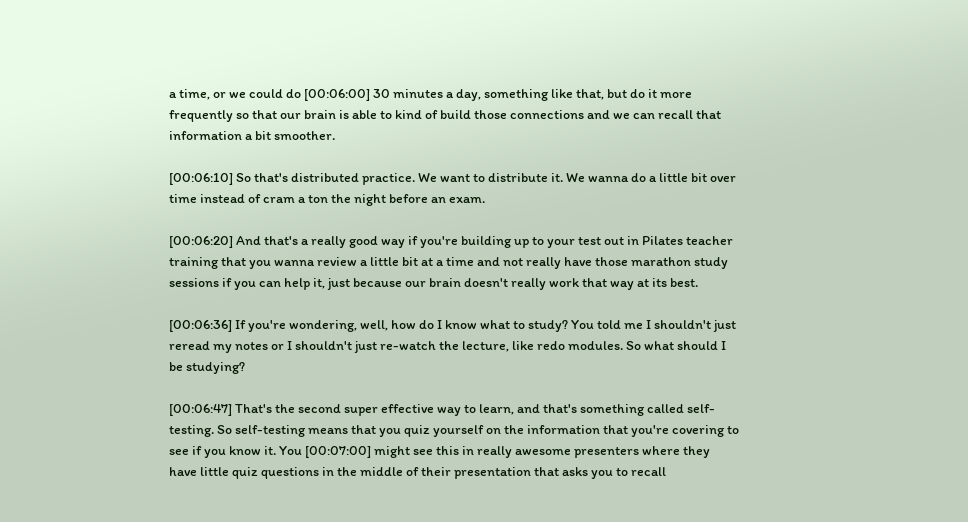a time, or we could do [00:06:00] 30 minutes a day, something like that, but do it more frequently so that our brain is able to kind of build those connections and we can recall that information a bit smoother.

[00:06:10] So that's distributed practice. We want to distribute it. We wanna do a little bit over time instead of cram a ton the night before an exam.

[00:06:20] And that's a really good way if you're building up to your test out in Pilates teacher training that you wanna review a little bit at a time and not really have those marathon study sessions if you can help it, just because our brain doesn't really work that way at its best.

[00:06:36] If you're wondering, well, how do I know what to study? You told me I shouldn't just reread my notes or I shouldn't just re-watch the lecture, like redo modules. So what should I be studying?

[00:06:47] That's the second super effective way to learn, and that's something called self-testing. So self-testing means that you quiz yourself on the information that you're covering to see if you know it. You [00:07:00] might see this in really awesome presenters where they have little quiz questions in the middle of their presentation that asks you to recall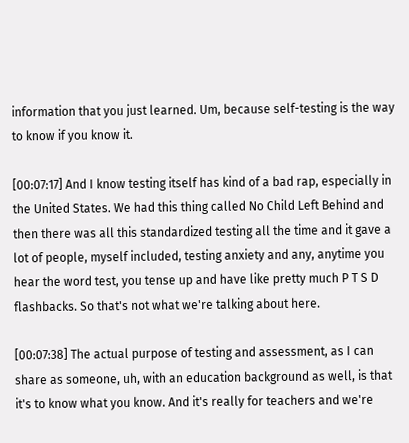information that you just learned. Um, because self-testing is the way to know if you know it.

[00:07:17] And I know testing itself has kind of a bad rap, especially in the United States. We had this thing called No Child Left Behind and then there was all this standardized testing all the time and it gave a lot of people, myself included, testing anxiety and any, anytime you hear the word test, you tense up and have like pretty much P T S D flashbacks. So that's not what we're talking about here.

[00:07:38] The actual purpose of testing and assessment, as I can share as someone, uh, with an education background as well, is that it's to know what you know. And it's really for teachers and we're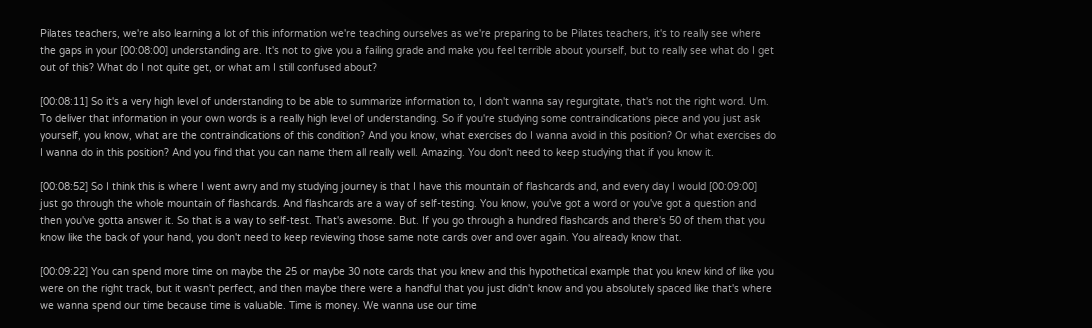Pilates teachers, we're also learning a lot of this information we're teaching ourselves as we're preparing to be Pilates teachers, it's to really see where the gaps in your [00:08:00] understanding are. It's not to give you a failing grade and make you feel terrible about yourself, but to really see what do I get out of this? What do I not quite get, or what am I still confused about?

[00:08:11] So it's a very high level of understanding to be able to summarize information to, I don't wanna say regurgitate, that's not the right word. Um. To deliver that information in your own words is a really high level of understanding. So if you're studying some contraindications piece and you just ask yourself, you know, what are the contraindications of this condition? And you know, what exercises do I wanna avoid in this position? Or what exercises do I wanna do in this position? And you find that you can name them all really well. Amazing. You don't need to keep studying that if you know it.

[00:08:52] So I think this is where I went awry and my studying journey is that I have this mountain of flashcards and, and every day I would [00:09:00] just go through the whole mountain of flashcards. And flashcards are a way of self-testing. You know, you've got a word or you've got a question and then you've gotta answer it. So that is a way to self-test. That's awesome. But. If you go through a hundred flashcards and there's 50 of them that you know like the back of your hand, you don't need to keep reviewing those same note cards over and over again. You already know that.

[00:09:22] You can spend more time on maybe the 25 or maybe 30 note cards that you knew and this hypothetical example that you knew kind of like you were on the right track, but it wasn't perfect, and then maybe there were a handful that you just didn't know and you absolutely spaced like that's where we wanna spend our time because time is valuable. Time is money. We wanna use our time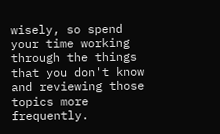wisely, so spend your time working through the things that you don't know and reviewing those topics more frequently.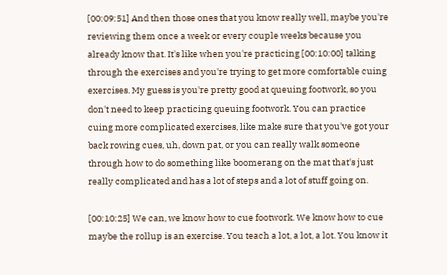[00:09:51] And then those ones that you know really well, maybe you're reviewing them once a week or every couple weeks because you already know that. It's like when you're practicing [00:10:00] talking through the exercises and you're trying to get more comfortable cuing exercises. My guess is you're pretty good at queuing footwork, so you don't need to keep practicing queuing footwork. You can practice cuing more complicated exercises, like make sure that you've got your back rowing cues, uh, down pat, or you can really walk someone through how to do something like boomerang on the mat that's just really complicated and has a lot of steps and a lot of stuff going on.

[00:10:25] We can, we know how to cue footwork. We know how to cue maybe the rollup is an exercise. You teach a lot, a lot, a lot. You know it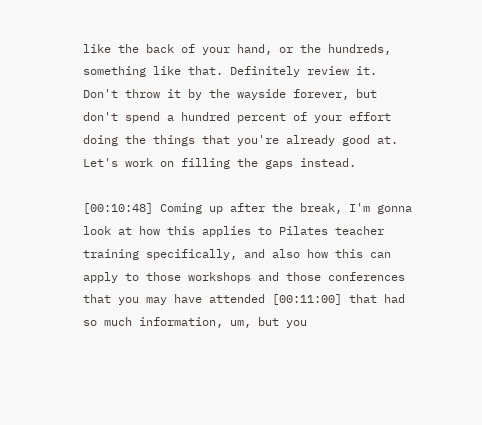like the back of your hand, or the hundreds, something like that. Definitely review it. Don't throw it by the wayside forever, but don't spend a hundred percent of your effort doing the things that you're already good at. Let's work on filling the gaps instead.

[00:10:48] Coming up after the break, I'm gonna look at how this applies to Pilates teacher training specifically, and also how this can apply to those workshops and those conferences that you may have attended [00:11:00] that had so much information, um, but you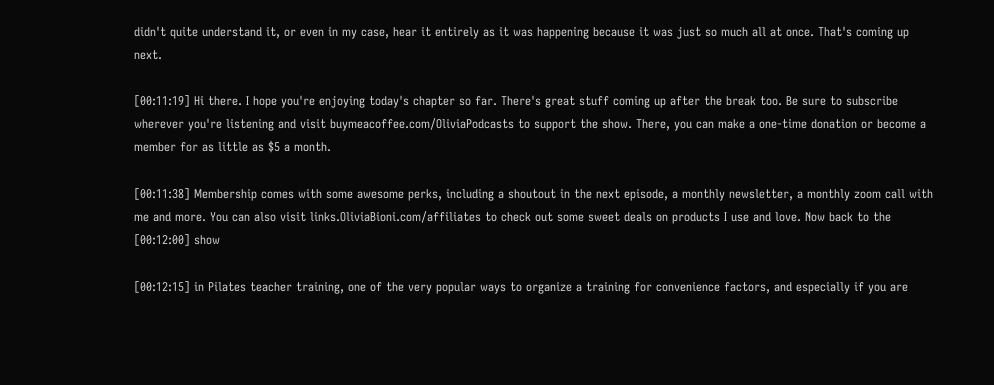didn't quite understand it, or even in my case, hear it entirely as it was happening because it was just so much all at once. That's coming up next.

[00:11:19] Hi there. I hope you're enjoying today's chapter so far. There's great stuff coming up after the break too. Be sure to subscribe wherever you're listening and visit buymeacoffee.com/OliviaPodcasts to support the show. There, you can make a one-time donation or become a member for as little as $5 a month.

[00:11:38] Membership comes with some awesome perks, including a shoutout in the next episode, a monthly newsletter, a monthly zoom call with me and more. You can also visit links.OliviaBioni.com/affiliates to check out some sweet deals on products I use and love. Now back to the [00:12:00] show

[00:12:15] in Pilates teacher training, one of the very popular ways to organize a training for convenience factors, and especially if you are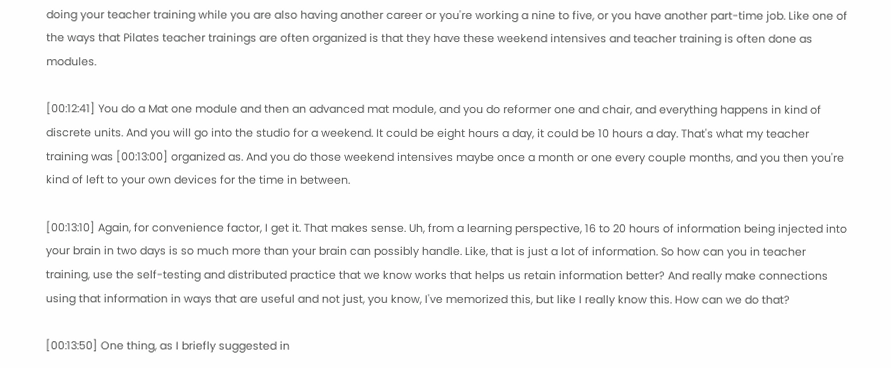doing your teacher training while you are also having another career or you're working a nine to five, or you have another part-time job. Like one of the ways that Pilates teacher trainings are often organized is that they have these weekend intensives and teacher training is often done as modules.

[00:12:41] You do a Mat one module and then an advanced mat module, and you do reformer one and chair, and everything happens in kind of discrete units. And you will go into the studio for a weekend. It could be eight hours a day, it could be 10 hours a day. That's what my teacher training was [00:13:00] organized as. And you do those weekend intensives maybe once a month or one every couple months, and you then you're kind of left to your own devices for the time in between.

[00:13:10] Again, for convenience factor, I get it. That makes sense. Uh, from a learning perspective, 16 to 20 hours of information being injected into your brain in two days is so much more than your brain can possibly handle. Like, that is just a lot of information. So how can you in teacher training, use the self-testing and distributed practice that we know works that helps us retain information better? And really make connections using that information in ways that are useful and not just, you know, I've memorized this, but like I really know this. How can we do that?

[00:13:50] One thing, as I briefly suggested in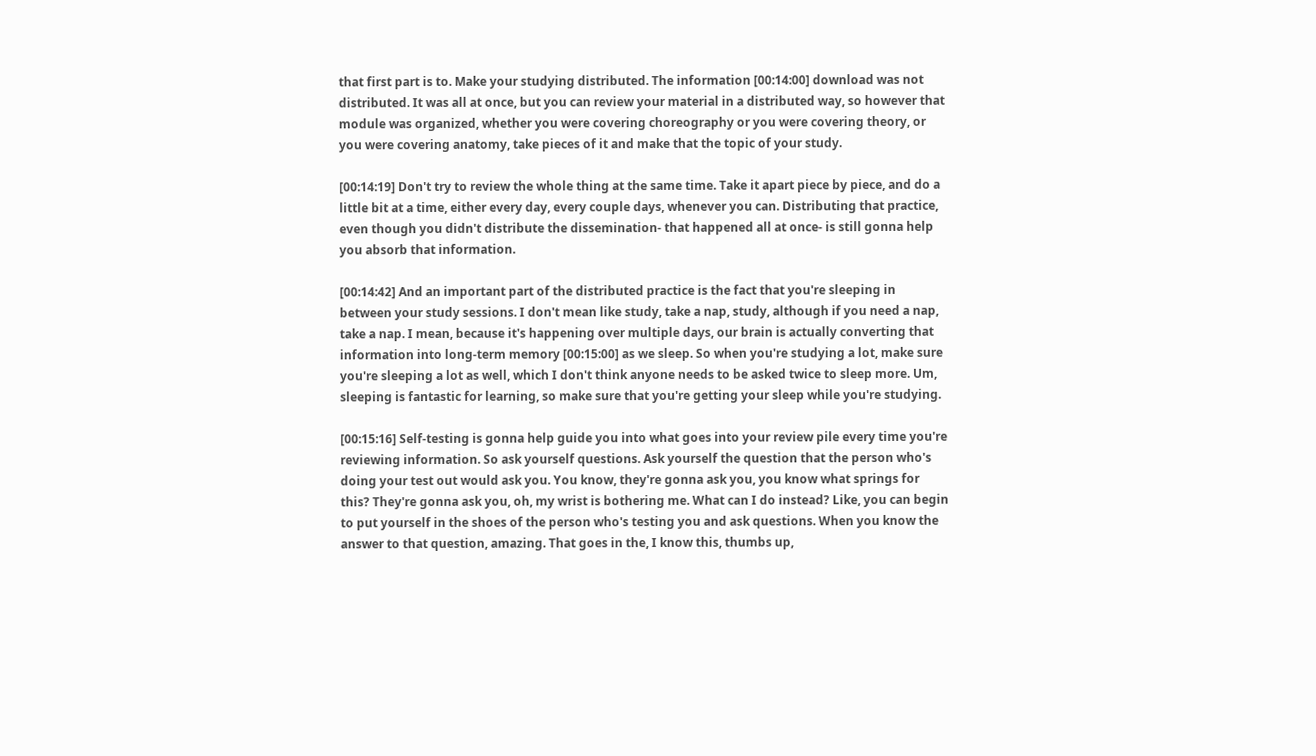that first part is to. Make your studying distributed. The information [00:14:00] download was not distributed. It was all at once, but you can review your material in a distributed way, so however that module was organized, whether you were covering choreography or you were covering theory, or you were covering anatomy, take pieces of it and make that the topic of your study.

[00:14:19] Don't try to review the whole thing at the same time. Take it apart piece by piece, and do a little bit at a time, either every day, every couple days, whenever you can. Distributing that practice, even though you didn't distribute the dissemination- that happened all at once- is still gonna help you absorb that information.

[00:14:42] And an important part of the distributed practice is the fact that you're sleeping in between your study sessions. I don't mean like study, take a nap, study, although if you need a nap, take a nap. I mean, because it's happening over multiple days, our brain is actually converting that information into long-term memory [00:15:00] as we sleep. So when you're studying a lot, make sure you're sleeping a lot as well, which I don't think anyone needs to be asked twice to sleep more. Um, sleeping is fantastic for learning, so make sure that you're getting your sleep while you're studying.

[00:15:16] Self-testing is gonna help guide you into what goes into your review pile every time you're reviewing information. So ask yourself questions. Ask yourself the question that the person who's doing your test out would ask you. You know, they're gonna ask you, you know what springs for this? They're gonna ask you, oh, my wrist is bothering me. What can I do instead? Like, you can begin to put yourself in the shoes of the person who's testing you and ask questions. When you know the answer to that question, amazing. That goes in the, I know this, thumbs up,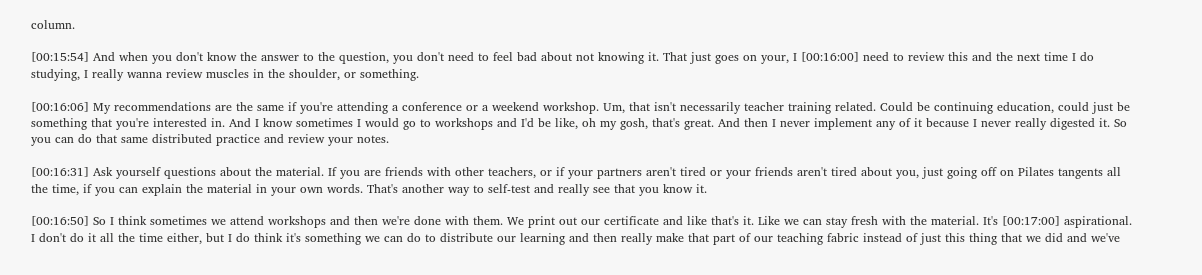column.

[00:15:54] And when you don't know the answer to the question, you don't need to feel bad about not knowing it. That just goes on your, I [00:16:00] need to review this and the next time I do studying, I really wanna review muscles in the shoulder, or something.

[00:16:06] My recommendations are the same if you're attending a conference or a weekend workshop. Um, that isn't necessarily teacher training related. Could be continuing education, could just be something that you're interested in. And I know sometimes I would go to workshops and I'd be like, oh my gosh, that's great. And then I never implement any of it because I never really digested it. So you can do that same distributed practice and review your notes.

[00:16:31] Ask yourself questions about the material. If you are friends with other teachers, or if your partners aren't tired or your friends aren't tired about you, just going off on Pilates tangents all the time, if you can explain the material in your own words. That's another way to self-test and really see that you know it.

[00:16:50] So I think sometimes we attend workshops and then we're done with them. We print out our certificate and like that's it. Like we can stay fresh with the material. It's [00:17:00] aspirational. I don't do it all the time either, but I do think it's something we can do to distribute our learning and then really make that part of our teaching fabric instead of just this thing that we did and we've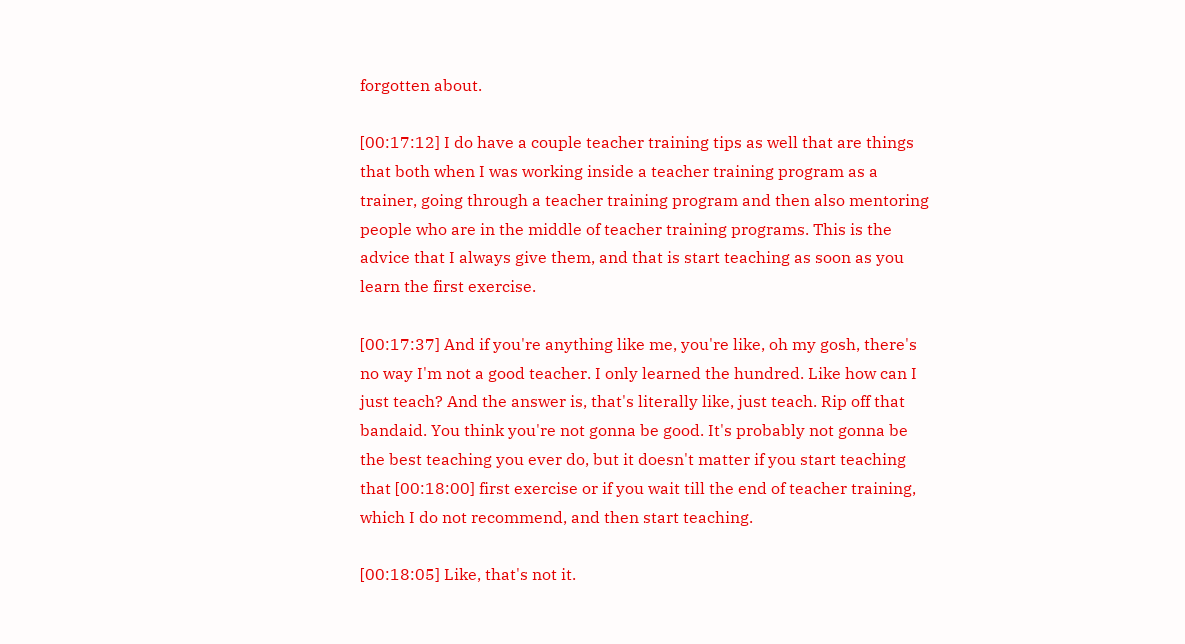forgotten about.

[00:17:12] I do have a couple teacher training tips as well that are things that both when I was working inside a teacher training program as a trainer, going through a teacher training program and then also mentoring people who are in the middle of teacher training programs. This is the advice that I always give them, and that is start teaching as soon as you learn the first exercise.

[00:17:37] And if you're anything like me, you're like, oh my gosh, there's no way I'm not a good teacher. I only learned the hundred. Like how can I just teach? And the answer is, that's literally like, just teach. Rip off that bandaid. You think you're not gonna be good. It's probably not gonna be the best teaching you ever do, but it doesn't matter if you start teaching that [00:18:00] first exercise or if you wait till the end of teacher training, which I do not recommend, and then start teaching.

[00:18:05] Like, that's not it.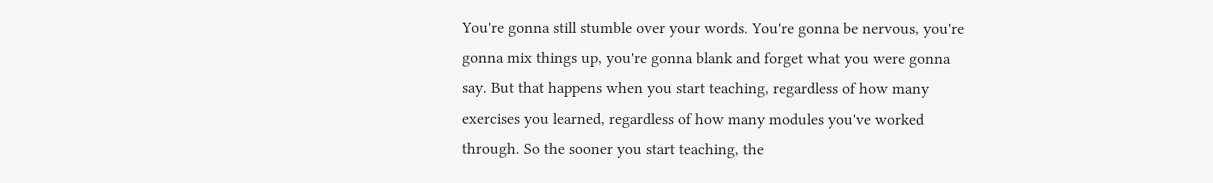You're gonna still stumble over your words. You're gonna be nervous, you're gonna mix things up, you're gonna blank and forget what you were gonna say. But that happens when you start teaching, regardless of how many exercises you learned, regardless of how many modules you've worked through. So the sooner you start teaching, the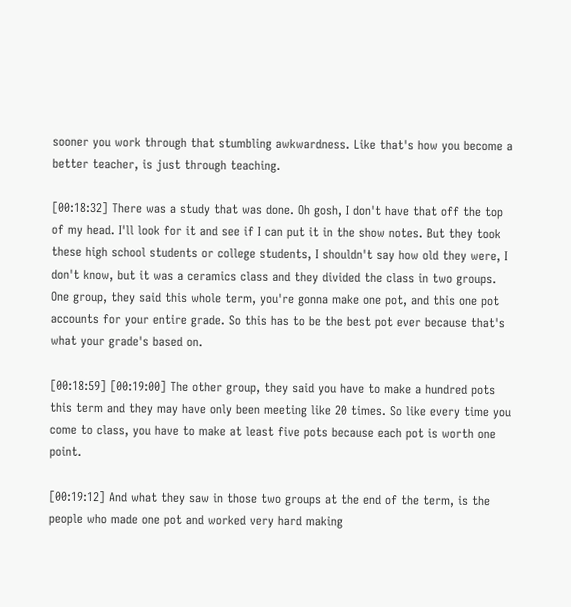sooner you work through that stumbling awkwardness. Like that's how you become a better teacher, is just through teaching.

[00:18:32] There was a study that was done. Oh gosh, I don't have that off the top of my head. I'll look for it and see if I can put it in the show notes. But they took these high school students or college students, I shouldn't say how old they were, I don't know, but it was a ceramics class and they divided the class in two groups. One group, they said this whole term, you're gonna make one pot, and this one pot accounts for your entire grade. So this has to be the best pot ever because that's what your grade's based on.

[00:18:59] [00:19:00] The other group, they said you have to make a hundred pots this term and they may have only been meeting like 20 times. So like every time you come to class, you have to make at least five pots because each pot is worth one point.

[00:19:12] And what they saw in those two groups at the end of the term, is the people who made one pot and worked very hard making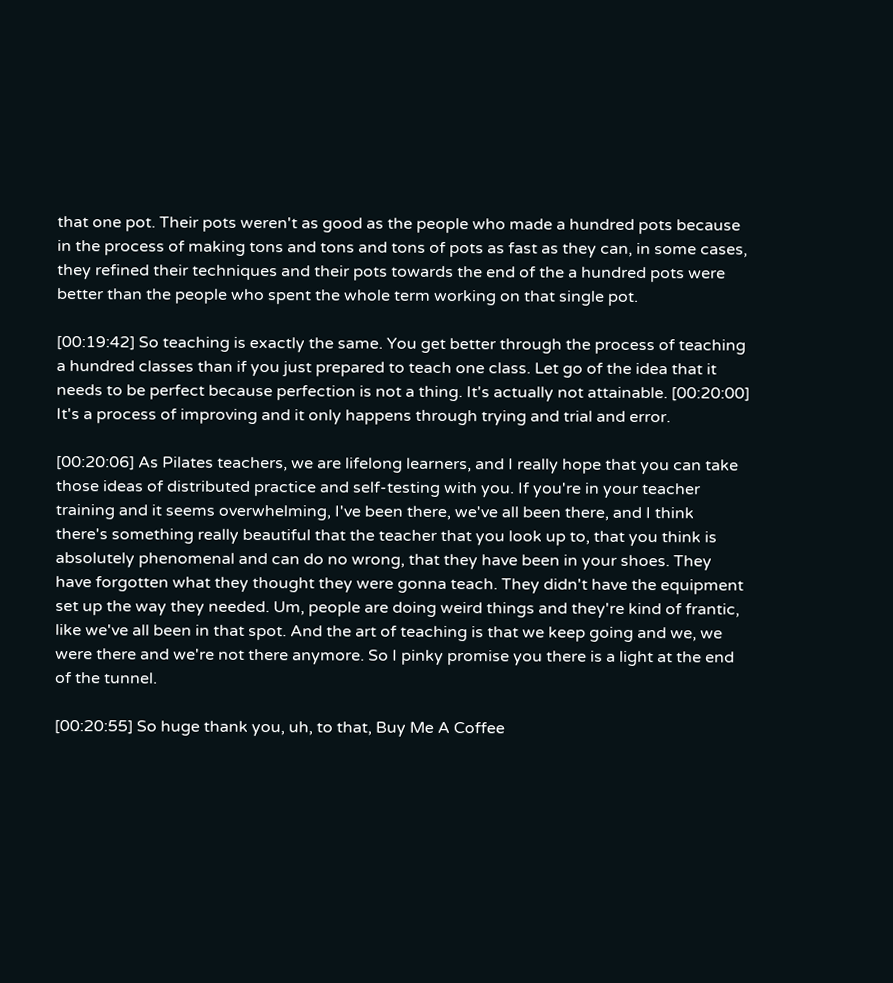that one pot. Their pots weren't as good as the people who made a hundred pots because in the process of making tons and tons and tons of pots as fast as they can, in some cases, they refined their techniques and their pots towards the end of the a hundred pots were better than the people who spent the whole term working on that single pot.

[00:19:42] So teaching is exactly the same. You get better through the process of teaching a hundred classes than if you just prepared to teach one class. Let go of the idea that it needs to be perfect because perfection is not a thing. It's actually not attainable. [00:20:00] It's a process of improving and it only happens through trying and trial and error.

[00:20:06] As Pilates teachers, we are lifelong learners, and I really hope that you can take those ideas of distributed practice and self-testing with you. If you're in your teacher training and it seems overwhelming, I've been there, we've all been there, and I think there's something really beautiful that the teacher that you look up to, that you think is absolutely phenomenal and can do no wrong, that they have been in your shoes. They have forgotten what they thought they were gonna teach. They didn't have the equipment set up the way they needed. Um, people are doing weird things and they're kind of frantic, like we've all been in that spot. And the art of teaching is that we keep going and we, we were there and we're not there anymore. So I pinky promise you there is a light at the end of the tunnel.

[00:20:55] So huge thank you, uh, to that, Buy Me A Coffee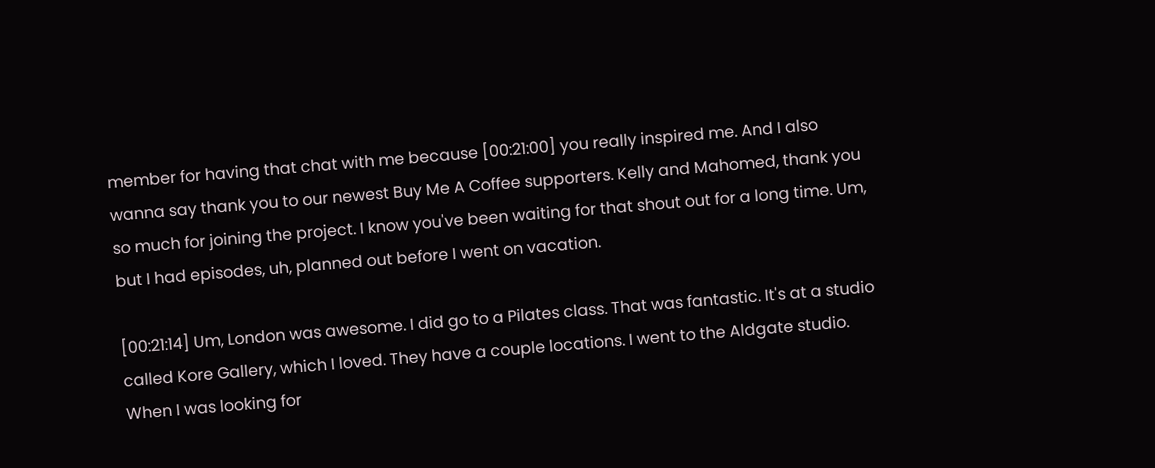member for having that chat with me because [00:21:00] you really inspired me. And I also wanna say thank you to our newest Buy Me A Coffee supporters. Kelly and Mahomed, thank you so much for joining the project. I know you've been waiting for that shout out for a long time. Um, but I had episodes, uh, planned out before I went on vacation.

[00:21:14] Um, London was awesome. I did go to a Pilates class. That was fantastic. It's at a studio called Kore Gallery, which I loved. They have a couple locations. I went to the Aldgate studio. When I was looking for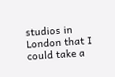studios in London that I could take a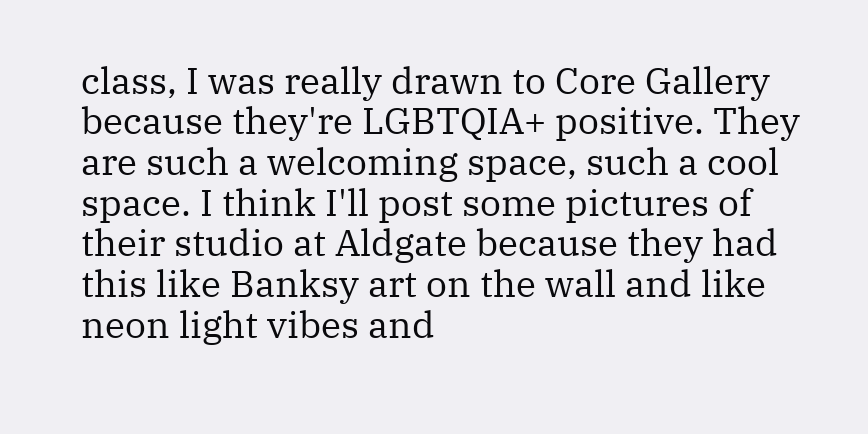class, I was really drawn to Core Gallery because they're LGBTQIA+ positive. They are such a welcoming space, such a cool space. I think I'll post some pictures of their studio at Aldgate because they had this like Banksy art on the wall and like neon light vibes and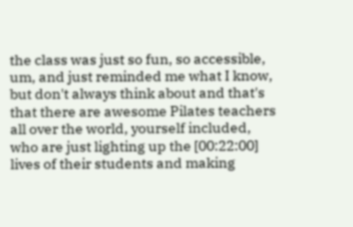the class was just so fun, so accessible, um, and just reminded me what I know, but don't always think about and that's that there are awesome Pilates teachers all over the world, yourself included, who are just lighting up the [00:22:00] lives of their students and making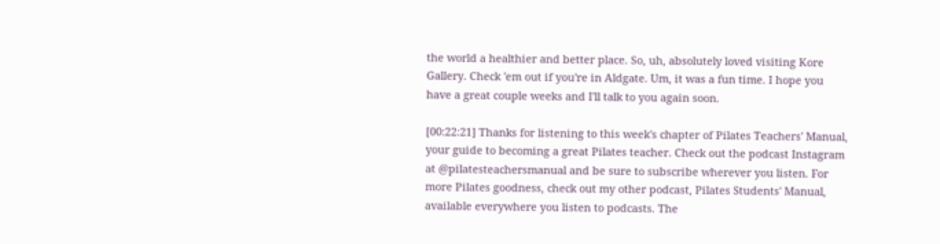the world a healthier and better place. So, uh, absolutely loved visiting Kore Gallery. Check 'em out if you're in Aldgate. Um, it was a fun time. I hope you have a great couple weeks and I'll talk to you again soon.

[00:22:21] Thanks for listening to this week's chapter of Pilates Teachers' Manual, your guide to becoming a great Pilates teacher. Check out the podcast Instagram at @pilatesteachersmanual and be sure to subscribe wherever you listen. For more Pilates goodness, check out my other podcast, Pilates Students' Manual, available everywhere you listen to podcasts. The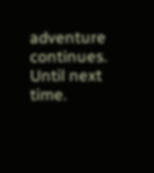adventure continues. Until next time.